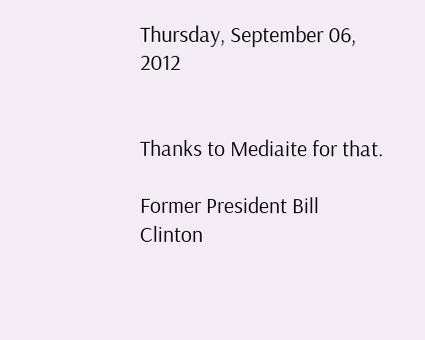Thursday, September 06, 2012


Thanks to Mediaite for that.

Former President Bill Clinton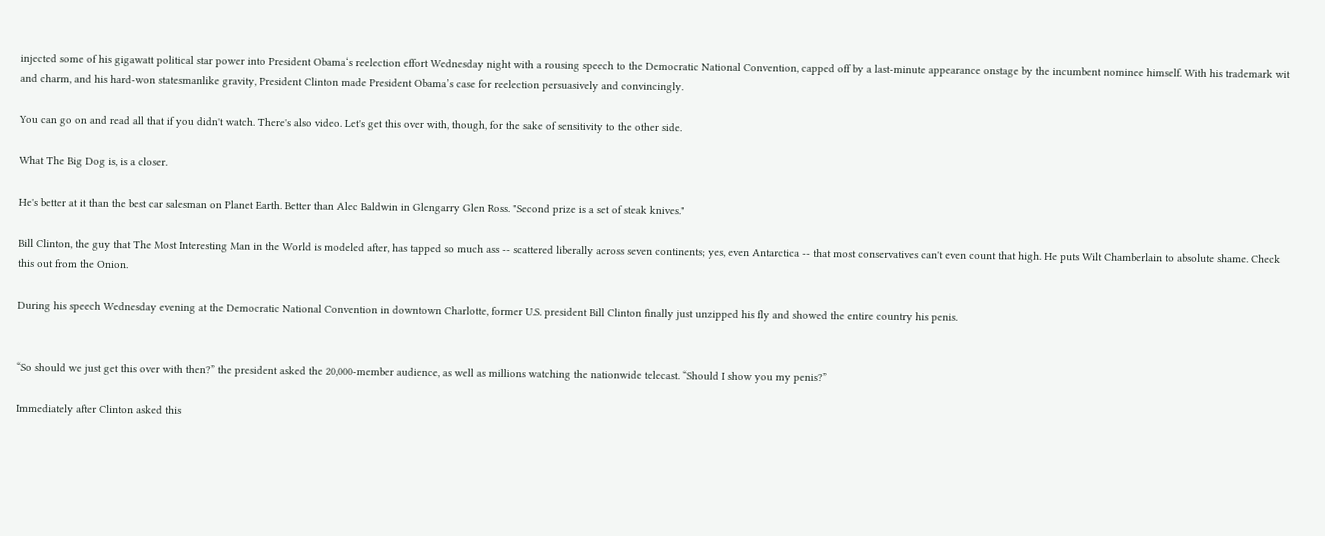injected some of his gigawatt political star power into President Obama‘s reelection effort Wednesday night with a rousing speech to the Democratic National Convention, capped off by a last-minute appearance onstage by the incumbent nominee himself. With his trademark wit and charm, and his hard-won statesmanlike gravity, President Clinton made President Obama’s case for reelection persuasively and convincingly.

You can go on and read all that if you didn't watch. There's also video. Let's get this over with, though, for the sake of sensitivity to the other side.

What The Big Dog is, is a closer.

He's better at it than the best car salesman on Planet Earth. Better than Alec Baldwin in Glengarry Glen Ross. "Second prize is a set of steak knives."

Bill Clinton, the guy that The Most Interesting Man in the World is modeled after, has tapped so much ass -- scattered liberally across seven continents; yes, even Antarctica -- that most conservatives can't even count that high. He puts Wilt Chamberlain to absolute shame. Check this out from the Onion.

During his speech Wednesday evening at the Democratic National Convention in downtown Charlotte, former U.S. president Bill Clinton finally just unzipped his fly and showed the entire country his penis.


“So should we just get this over with then?” the president asked the 20,000-member audience, as well as millions watching the nationwide telecast. “Should I show you my penis?”

Immediately after Clinton asked this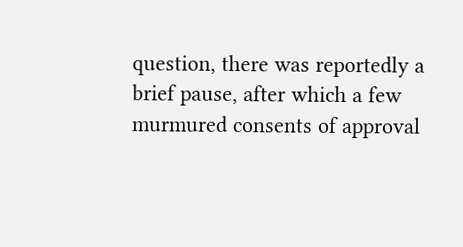question, there was reportedly a brief pause, after which a few murmured consents of approval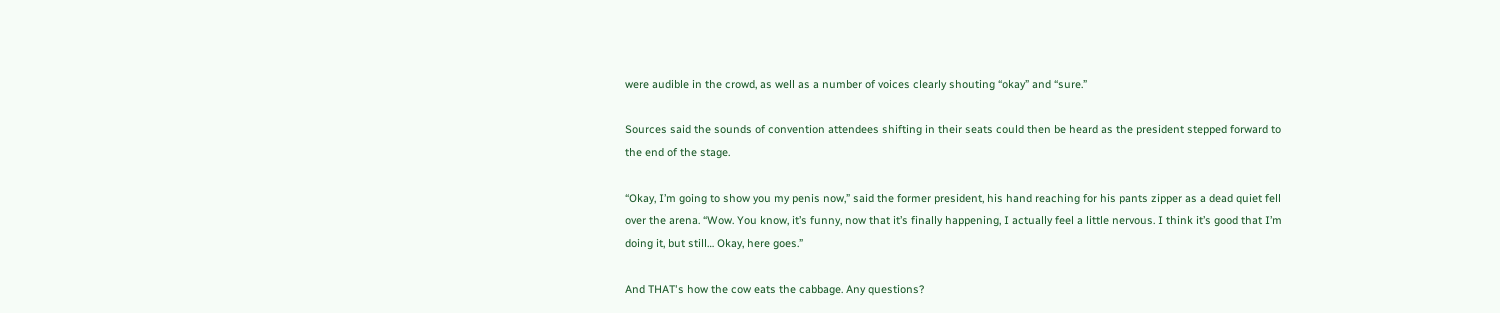were audible in the crowd, as well as a number of voices clearly shouting “okay” and “sure.”

Sources said the sounds of convention attendees shifting in their seats could then be heard as the president stepped forward to the end of the stage.

“Okay, I’m going to show you my penis now,” said the former president, his hand reaching for his pants zipper as a dead quiet fell over the arena. “Wow. You know, it’s funny, now that it’s finally happening, I actually feel a little nervous. I think it’s good that I’m doing it, but still… Okay, here goes.”

And THAT's how the cow eats the cabbage. Any questions?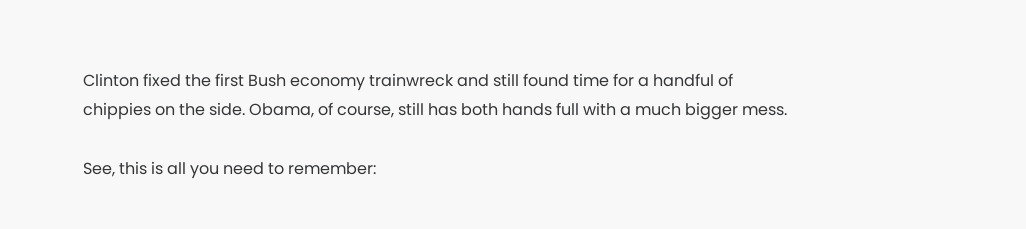Clinton fixed the first Bush economy trainwreck and still found time for a handful of chippies on the side. Obama, of course, still has both hands full with a much bigger mess.

See, this is all you need to remember: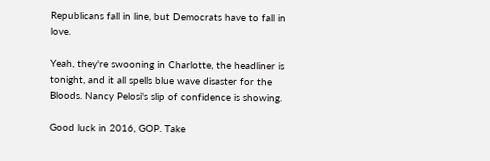Republicans fall in line, but Democrats have to fall in love.

Yeah, they're swooning in Charlotte, the headliner is tonight, and it all spells blue wave disaster for the Bloods. Nancy Pelosi's slip of confidence is showing.

Good luck in 2016, GOP. Take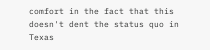comfort in the fact that this doesn't dent the status quo in Texas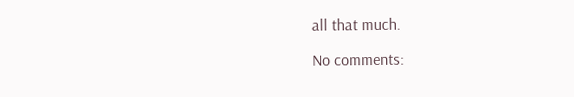all that much.

No comments: